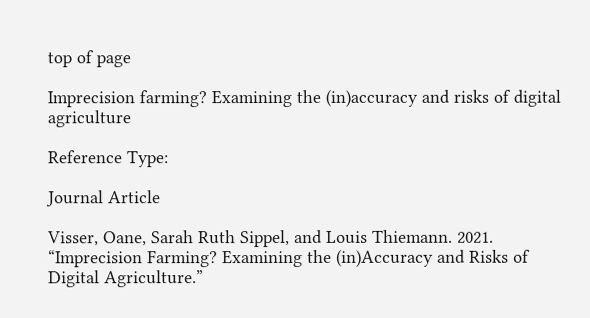top of page

Imprecision farming? Examining the (in)accuracy and risks of digital agriculture

Reference Type:

Journal Article

Visser, Oane, Sarah Ruth Sippel, and Louis Thiemann. 2021. “Imprecision Farming? Examining the (in)Accuracy and Risks of Digital Agriculture.”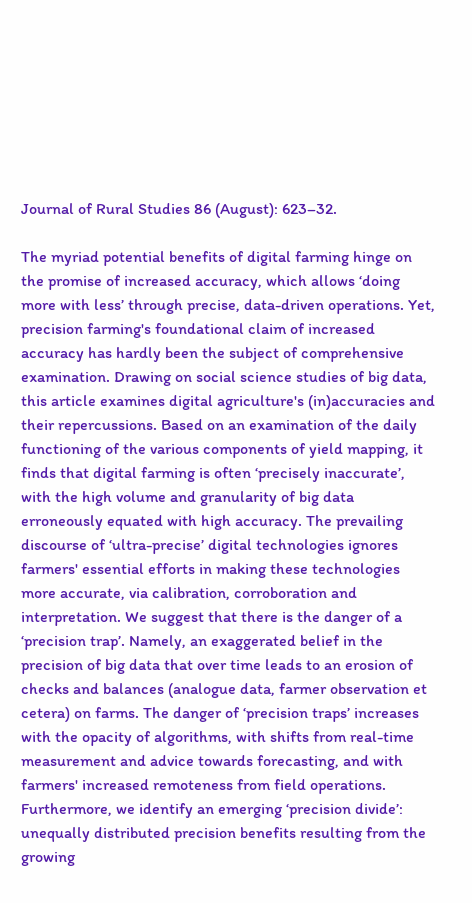Journal of Rural Studies 86 (August): 623–32.

The myriad potential benefits of digital farming hinge on the promise of increased accuracy, which allows ‘doing more with less’ through precise, data-driven operations. Yet, precision farming's foundational claim of increased accuracy has hardly been the subject of comprehensive examination. Drawing on social science studies of big data, this article examines digital agriculture's (in)accuracies and their repercussions. Based on an examination of the daily functioning of the various components of yield mapping, it finds that digital farming is often ‘precisely inaccurate’, with the high volume and granularity of big data erroneously equated with high accuracy. The prevailing discourse of ‘ultra-precise’ digital technologies ignores farmers' essential efforts in making these technologies more accurate, via calibration, corroboration and interpretation. We suggest that there is the danger of a ‘precision trap’. Namely, an exaggerated belief in the precision of big data that over time leads to an erosion of checks and balances (analogue data, farmer observation et cetera) on farms. The danger of ‘precision traps’ increases with the opacity of algorithms, with shifts from real-time measurement and advice towards forecasting, and with farmers' increased remoteness from field operations. Furthermore, we identify an emerging ‘precision divide’: unequally distributed precision benefits resulting from the growing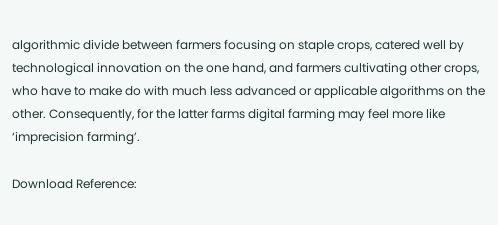algorithmic divide between farmers focusing on staple crops, catered well by technological innovation on the one hand, and farmers cultivating other crops, who have to make do with much less advanced or applicable algorithms on the other. Consequently, for the latter farms digital farming may feel more like ‘imprecision farming’.

Download Reference: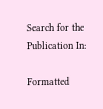Search for the Publication In:

Formatted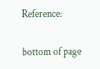Reference:

bottom of page